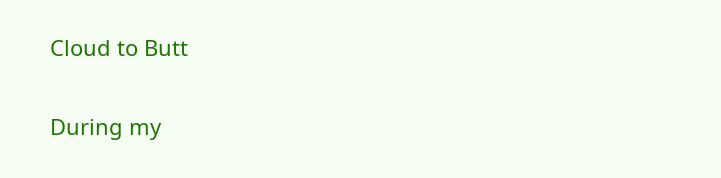Cloud to Butt

During my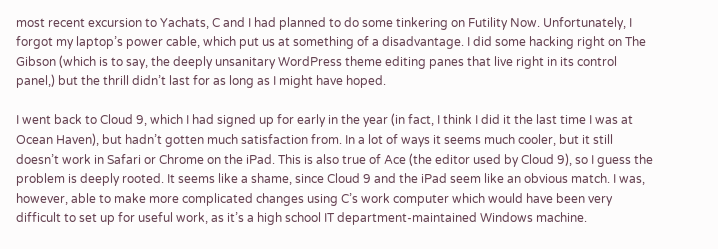most recent excursion to Yachats, C and I had planned to do some tinkering on Futility Now. Unfortunately, I forgot my laptop’s power cable, which put us at something of a disadvantage. I did some hacking right on The Gibson (which is to say, the deeply unsanitary WordPress theme editing panes that live right in its control panel,) but the thrill didn’t last for as long as I might have hoped.

I went back to Cloud 9, which I had signed up for early in the year (in fact, I think I did it the last time I was at Ocean Haven), but hadn’t gotten much satisfaction from. In a lot of ways it seems much cooler, but it still doesn’t work in Safari or Chrome on the iPad. This is also true of Ace (the editor used by Cloud 9), so I guess the problem is deeply rooted. It seems like a shame, since Cloud 9 and the iPad seem like an obvious match. I was, however, able to make more complicated changes using C’s work computer which would have been very difficult to set up for useful work, as it’s a high school IT department-maintained Windows machine.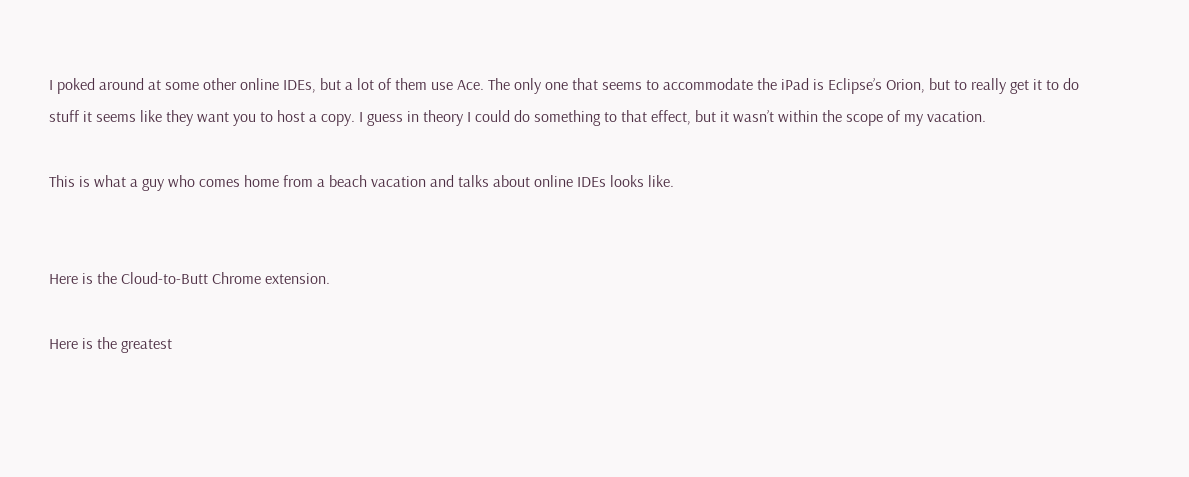I poked around at some other online IDEs, but a lot of them use Ace. The only one that seems to accommodate the iPad is Eclipse’s Orion, but to really get it to do stuff it seems like they want you to host a copy. I guess in theory I could do something to that effect, but it wasn’t within the scope of my vacation.

This is what a guy who comes home from a beach vacation and talks about online IDEs looks like.


Here is the Cloud-to-Butt Chrome extension.

Here is the greatest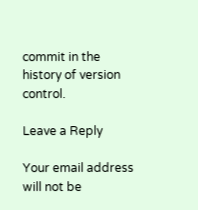commit in the history of version control.

Leave a Reply

Your email address will not be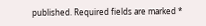published. Required fields are marked *